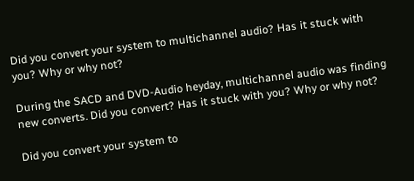Did you convert your system to multichannel audio? Has it stuck with you? Why or why not?

During the SACD and DVD-Audio heyday, multichannel audio was finding new converts. Did you convert? Has it stuck with you? Why or why not?

Did you convert your system to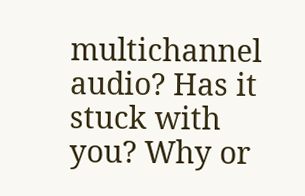multichannel audio? Has it stuck with you? Why or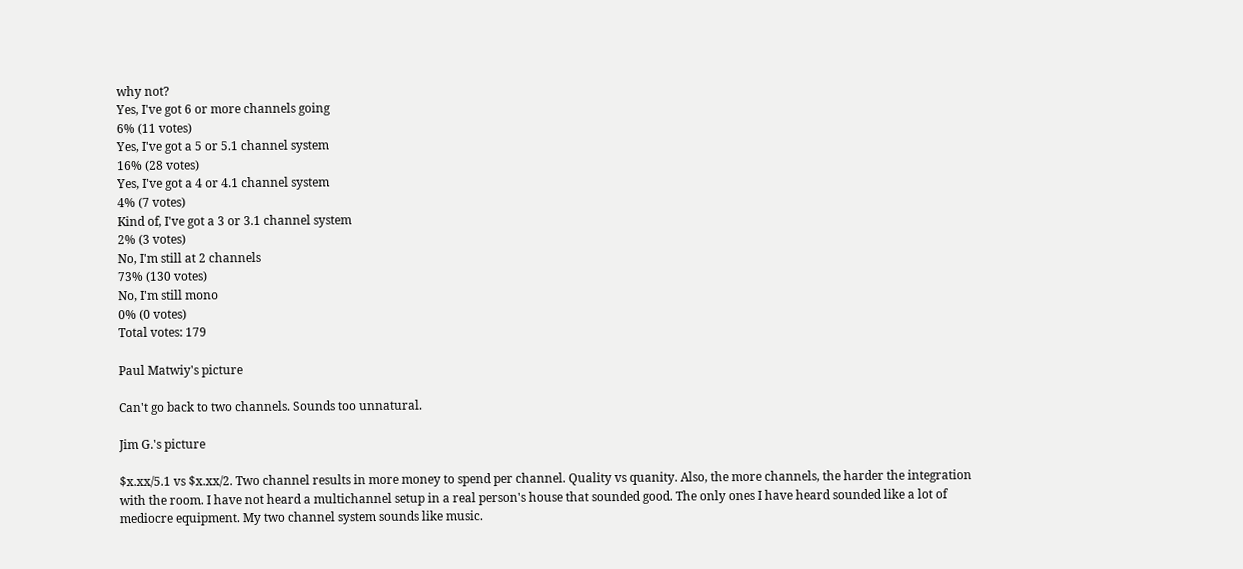why not?
Yes, I've got 6 or more channels going
6% (11 votes)
Yes, I've got a 5 or 5.1 channel system
16% (28 votes)
Yes, I've got a 4 or 4.1 channel system
4% (7 votes)
Kind of, I've got a 3 or 3.1 channel system
2% (3 votes)
No, I'm still at 2 channels
73% (130 votes)
No, I'm still mono
0% (0 votes)
Total votes: 179

Paul Matwiy's picture

Can't go back to two channels. Sounds too unnatural.

Jim G.'s picture

$x.xx/5.1 vs $x.xx/2. Two channel results in more money to spend per channel. Quality vs quanity. Also, the more channels, the harder the integration with the room. I have not heard a multichannel setup in a real person's house that sounded good. The only ones I have heard sounded like a lot of mediocre equipment. My two channel system sounds like music.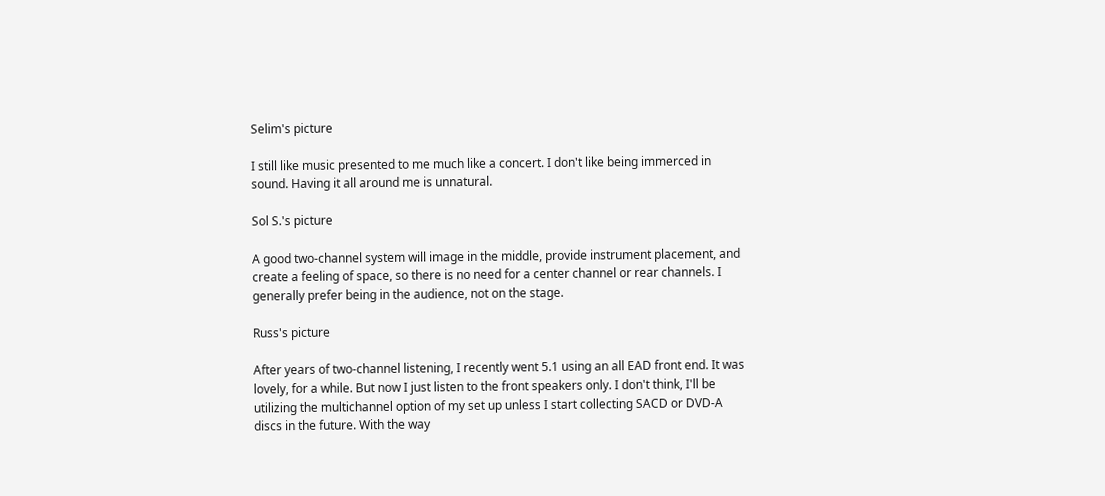Selim's picture

I still like music presented to me much like a concert. I don't like being immerced in sound. Having it all around me is unnatural.

Sol S.'s picture

A good two-channel system will image in the middle, provide instrument placement, and create a feeling of space, so there is no need for a center channel or rear channels. I generally prefer being in the audience, not on the stage.

Russ's picture

After years of two-channel listening, I recently went 5.1 using an all EAD front end. It was lovely, for a while. But now I just listen to the front speakers only. I don't think, I'll be utilizing the multichannel option of my set up unless I start collecting SACD or DVD-A discs in the future. With the way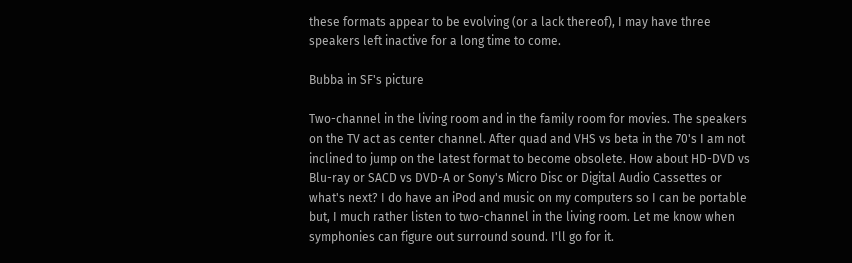these formats appear to be evolving (or a lack thereof), I may have three speakers left inactive for a long time to come.

Bubba in SF's picture

Two-channel in the living room and in the family room for movies. The speakers on the TV act as center channel. After quad and VHS vs beta in the 70's I am not inclined to jump on the latest format to become obsolete. How about HD-DVD vs Blu-ray or SACD vs DVD-A or Sony's Micro Disc or Digital Audio Cassettes or what's next? I do have an iPod and music on my computers so I can be portable but, I much rather listen to two-channel in the living room. Let me know when symphonies can figure out surround sound. I'll go for it.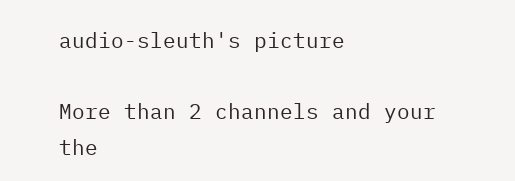audio-sleuth's picture

More than 2 channels and your the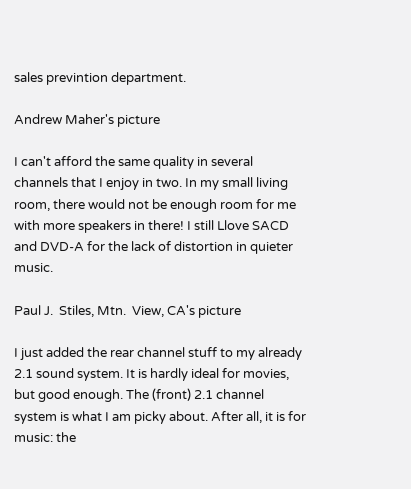sales previntion department.

Andrew Maher's picture

I can't afford the same quality in several channels that I enjoy in two. In my small living room, there would not be enough room for me with more speakers in there! I still Llove SACD and DVD-A for the lack of distortion in quieter music.

Paul J.  Stiles, Mtn.  View, CA's picture

I just added the rear channel stuff to my already 2.1 sound system. It is hardly ideal for movies, but good enough. The (front) 2.1 channel system is what I am picky about. After all, it is for music: the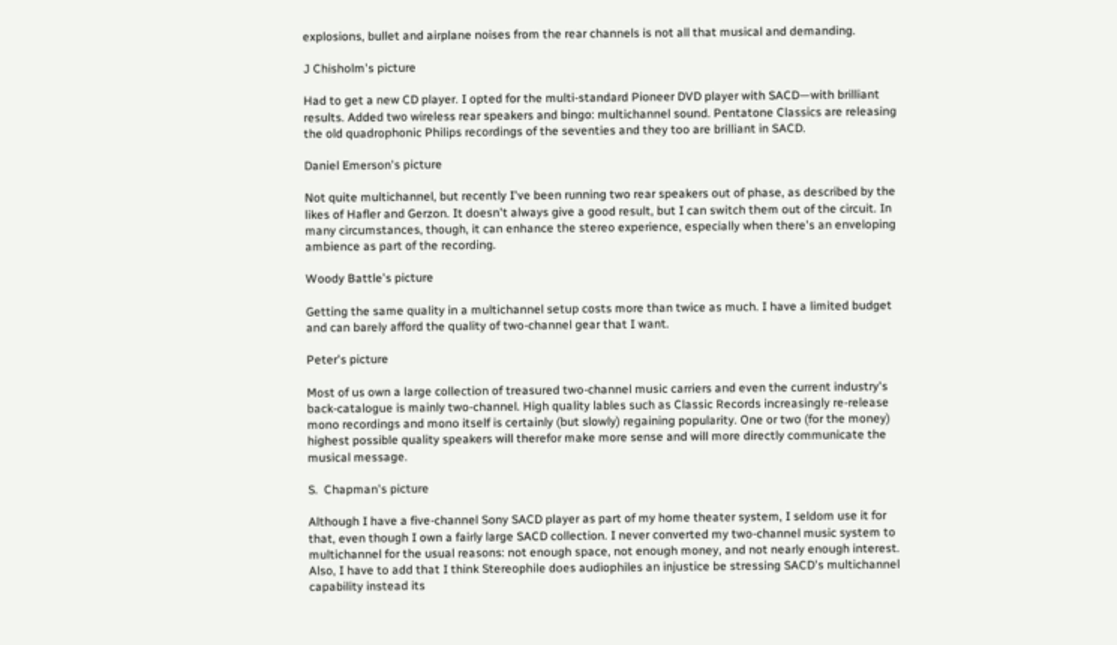explosions, bullet and airplane noises from the rear channels is not all that musical and demanding.

J Chisholm's picture

Had to get a new CD player. I opted for the multi-standard Pioneer DVD player with SACD—with brilliant results. Added two wireless rear speakers and bingo: multichannel sound. Pentatone Classics are releasing the old quadrophonic Philips recordings of the seventies and they too are brilliant in SACD.

Daniel Emerson's picture

Not quite multichannel, but recently I've been running two rear speakers out of phase, as described by the likes of Hafler and Gerzon. It doesn't always give a good result, but I can switch them out of the circuit. In many circumstances, though, it can enhance the stereo experience, especially when there's an enveloping ambience as part of the recording.

Woody Battle's picture

Getting the same quality in a multichannel setup costs more than twice as much. I have a limited budget and can barely afford the quality of two-channel gear that I want.

Peter's picture

Most of us own a large collection of treasured two-channel music carriers and even the current industry's back-catalogue is mainly two-channel. High quality lables such as Classic Records increasingly re-release mono recordings and mono itself is certainly (but slowly) regaining popularity. One or two (for the money) highest possible quality speakers will therefor make more sense and will more directly communicate the musical message.

S.  Chapman's picture

Although I have a five-channel Sony SACD player as part of my home theater system, I seldom use it for that, even though I own a fairly large SACD collection. I never converted my two-channel music system to multichannel for the usual reasons: not enough space, not enough money, and not nearly enough interest. Also, I have to add that I think Stereophile does audiophiles an injustice be stressing SACD's multichannel capability instead its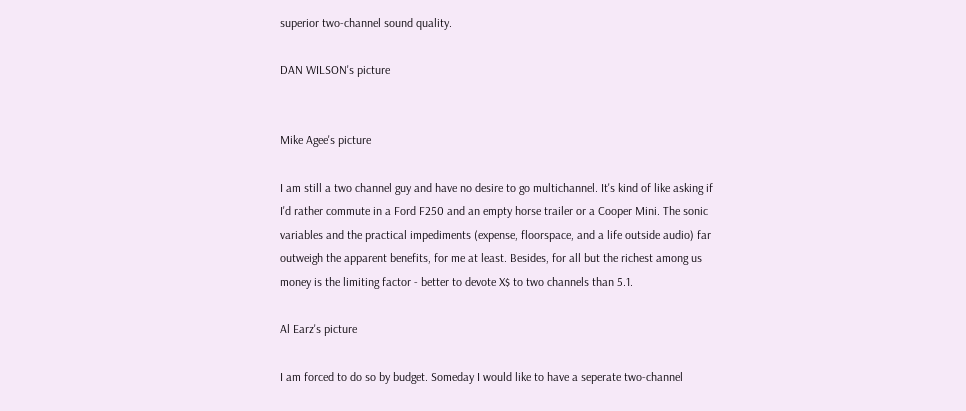superior two-channel sound quality.

DAN WILSON's picture


Mike Agee's picture

I am still a two channel guy and have no desire to go multichannel. It's kind of like asking if I'd rather commute in a Ford F250 and an empty horse trailer or a Cooper Mini. The sonic variables and the practical impediments (expense, floorspace, and a life outside audio) far outweigh the apparent benefits, for me at least. Besides, for all but the richest among us money is the limiting factor - better to devote X$ to two channels than 5.1.

Al Earz's picture

I am forced to do so by budget. Someday I would like to have a seperate two-channel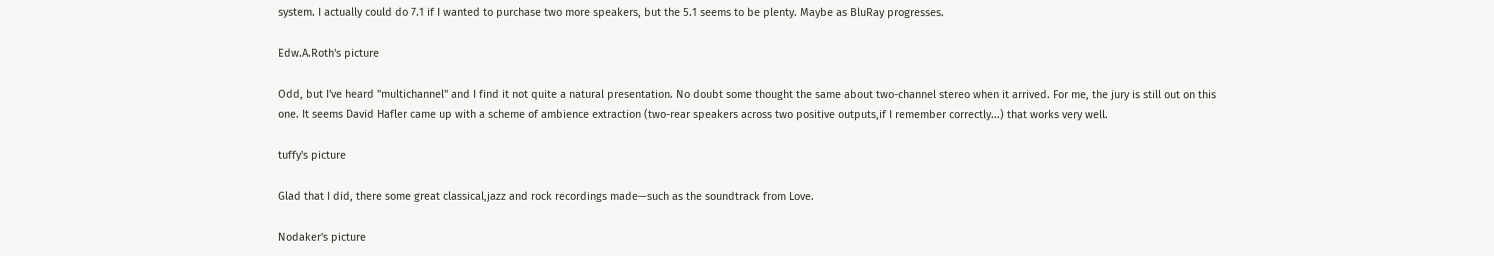system. I actually could do 7.1 if I wanted to purchase two more speakers, but the 5.1 seems to be plenty. Maybe as BluRay progresses.

Edw.A.Roth's picture

Odd, but I've heard "multichannel" and I find it not quite a natural presentation. No doubt some thought the same about two-channel stereo when it arrived. For me, the jury is still out on this one. It seems David Hafler came up with a scheme of ambience extraction (two-rear speakers across two positive outputs,if I remember correctly...) that works very well.

tuffy's picture

Glad that I did, there some great classical,jazz and rock recordings made—such as the soundtrack from Love.

Nodaker's picture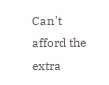Can't afford the extra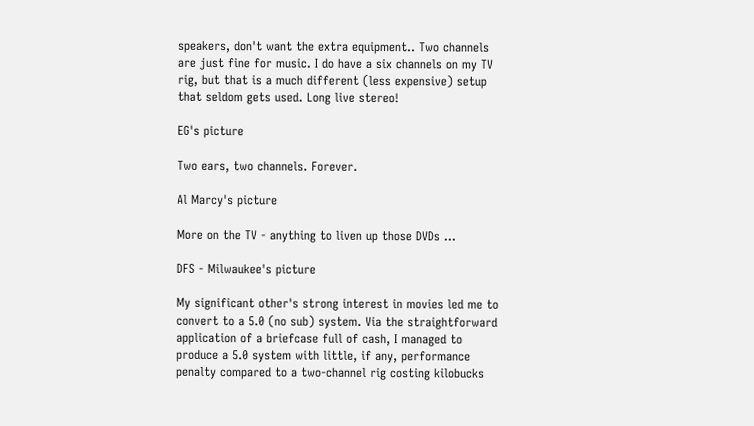speakers, don't want the extra equipment.. Two channels are just fine for music. I do have a six channels on my TV rig, but that is a much different (less expensive) setup that seldom gets used. Long live stereo!

EG's picture

Two ears, two channels. Forever.

Al Marcy's picture

More on the TV - anything to liven up those DVDs ...

DFS - Milwaukee's picture

My significant other's strong interest in movies led me to convert to a 5.0 (no sub) system. Via the straightforward application of a briefcase full of cash, I managed to produce a 5.0 system with little, if any, performance penalty compared to a two-channel rig costing kilobucks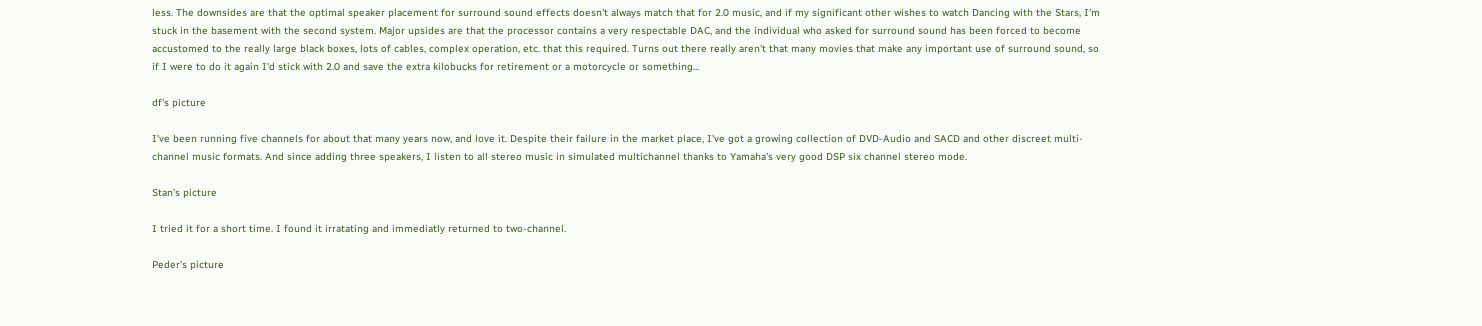less. The downsides are that the optimal speaker placement for surround sound effects doesn't always match that for 2.0 music, and if my significant other wishes to watch Dancing with the Stars, I'm stuck in the basement with the second system. Major upsides are that the processor contains a very respectable DAC, and the individual who asked for surround sound has been forced to become accustomed to the really large black boxes, lots of cables, complex operation, etc. that this required. Turns out there really aren't that many movies that make any important use of surround sound, so if I were to do it again I'd stick with 2.0 and save the extra kilobucks for retirement or a motorcycle or something...

df's picture

I've been running five channels for about that many years now, and love it. Despite their failure in the market place, I've got a growing collection of DVD-Audio and SACD and other discreet multi-channel music formats. And since adding three speakers, I listen to all stereo music in simulated multichannel thanks to Yamaha's very good DSP six channel stereo mode.

Stan's picture

I tried it for a short time. I found it irratating and immediatly returned to two-channel.

Peder's picture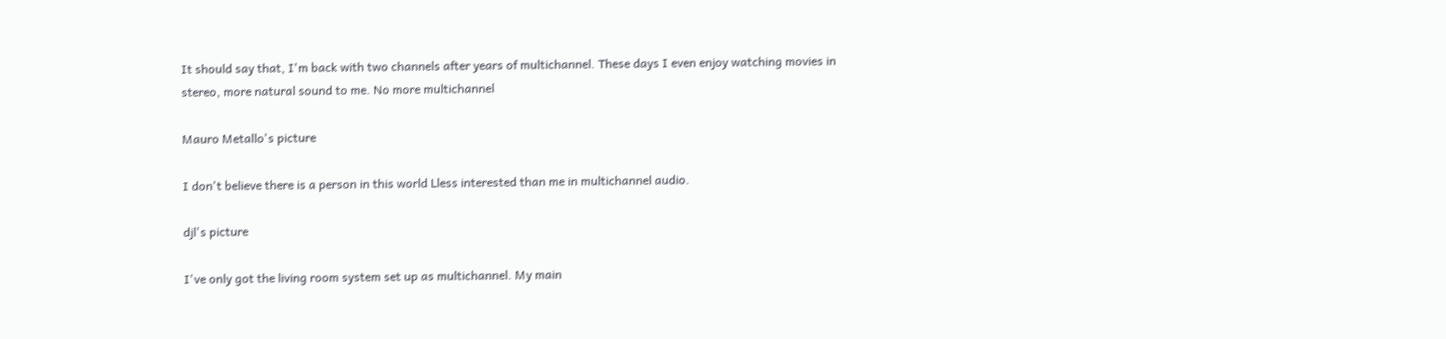It should say that, I'm back with two channels after years of multichannel. These days I even enjoy watching movies in stereo, more natural sound to me. No more multichannel

Mauro Metallo's picture

I don't believe there is a person in this world Lless interested than me in multichannel audio.

djl's picture

I've only got the living room system set up as multichannel. My main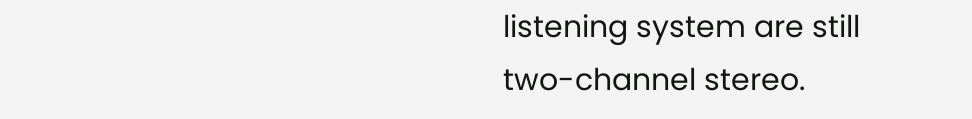listening system are still two-channel stereo.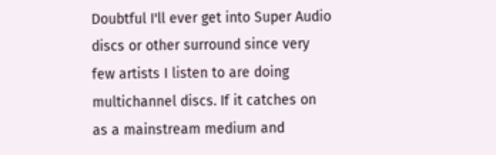Doubtful I'll ever get into Super Audio discs or other surround since very few artists I listen to are doing multichannel discs. If it catches on as a mainstream medium and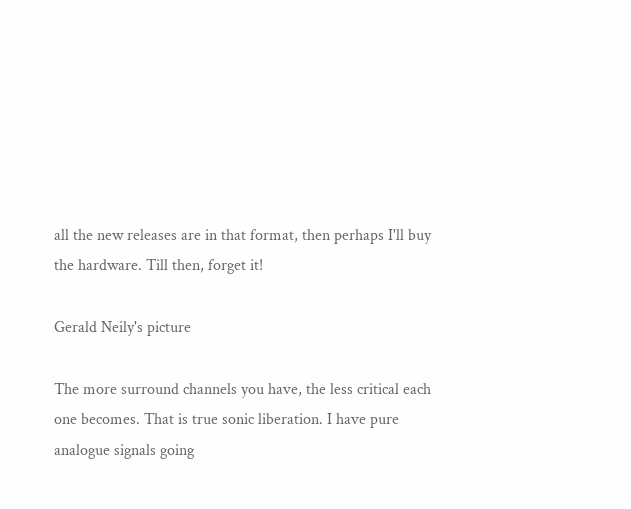all the new releases are in that format, then perhaps I'll buy the hardware. Till then, forget it!

Gerald Neily's picture

The more surround channels you have, the less critical each one becomes. That is true sonic liberation. I have pure analogue signals going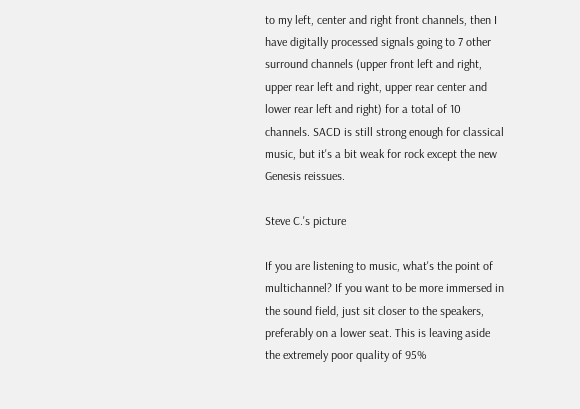to my left, center and right front channels, then I have digitally processed signals going to 7 other surround channels (upper front left and right, upper rear left and right, upper rear center and lower rear left and right) for a total of 10 channels. SACD is still strong enough for classical music, but it's a bit weak for rock except the new Genesis reissues.

Steve C.'s picture

If you are listening to music, what's the point of multichannel? If you want to be more immersed in the sound field, just sit closer to the speakers, preferably on a lower seat. This is leaving aside the extremely poor quality of 95%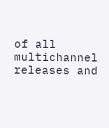of all multichannel releases and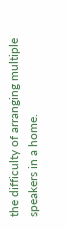the difficulty of arranging multiple speakers in a home.